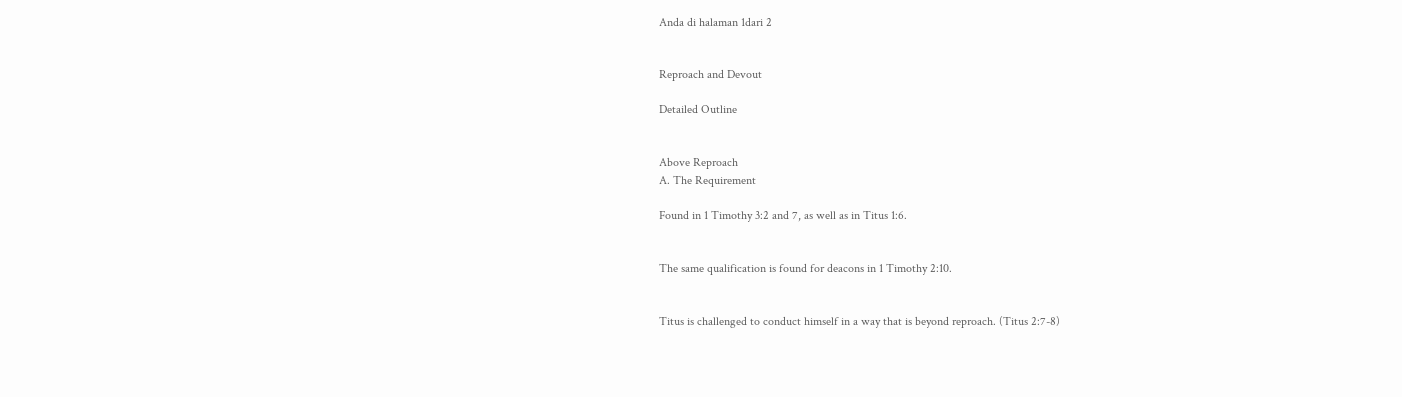Anda di halaman 1dari 2


Reproach and Devout

Detailed Outline


Above Reproach
A. The Requirement

Found in 1 Timothy 3:2 and 7, as well as in Titus 1:6.


The same qualification is found for deacons in 1 Timothy 2:10.


Titus is challenged to conduct himself in a way that is beyond reproach. (Titus 2:7-8)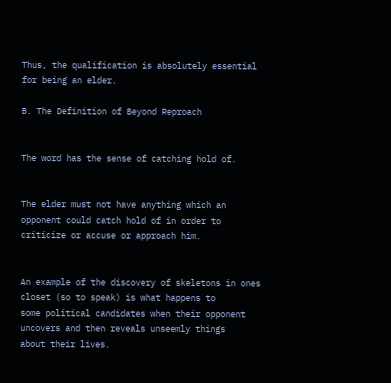Thus, the qualification is absolutely essential for being an elder.

B. The Definition of Beyond Reproach


The word has the sense of catching hold of.


The elder must not have anything which an opponent could catch hold of in order to
criticize or accuse or approach him.


An example of the discovery of skeletons in ones closet (so to speak) is what happens to
some political candidates when their opponent uncovers and then reveals unseemly things
about their lives.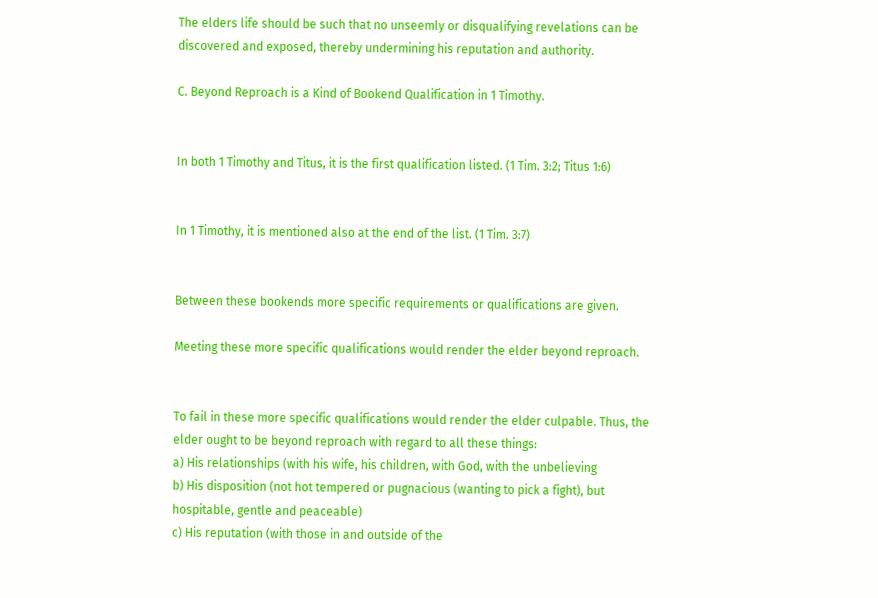The elders life should be such that no unseemly or disqualifying revelations can be
discovered and exposed, thereby undermining his reputation and authority.

C. Beyond Reproach is a Kind of Bookend Qualification in 1 Timothy.


In both 1 Timothy and Titus, it is the first qualification listed. (1 Tim. 3:2; Titus 1:6)


In 1 Timothy, it is mentioned also at the end of the list. (1 Tim. 3:7)


Between these bookends more specific requirements or qualifications are given.

Meeting these more specific qualifications would render the elder beyond reproach.


To fail in these more specific qualifications would render the elder culpable. Thus, the
elder ought to be beyond reproach with regard to all these things:
a) His relationships (with his wife, his children, with God, with the unbelieving
b) His disposition (not hot tempered or pugnacious (wanting to pick a fight), but
hospitable, gentle and peaceable)
c) His reputation (with those in and outside of the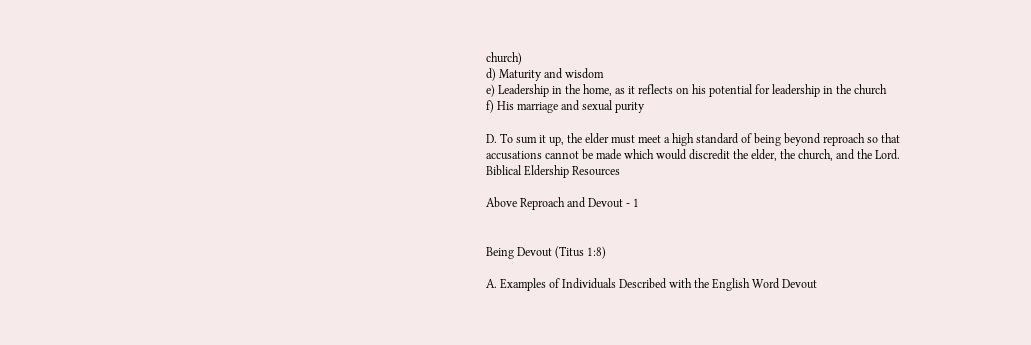church)
d) Maturity and wisdom
e) Leadership in the home, as it reflects on his potential for leadership in the church
f) His marriage and sexual purity

D. To sum it up, the elder must meet a high standard of being beyond reproach so that
accusations cannot be made which would discredit the elder, the church, and the Lord.
Biblical Eldership Resources

Above Reproach and Devout - 1


Being Devout (Titus 1:8)

A. Examples of Individuals Described with the English Word Devout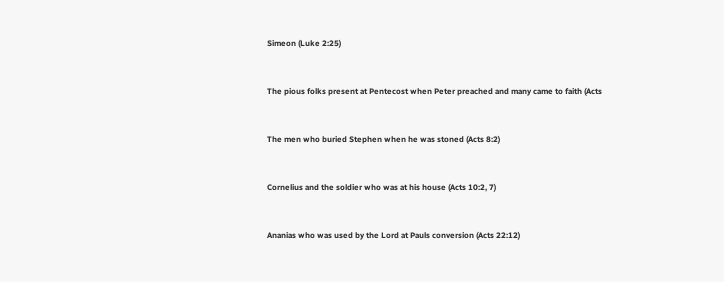Simeon (Luke 2:25)


The pious folks present at Pentecost when Peter preached and many came to faith (Acts


The men who buried Stephen when he was stoned (Acts 8:2)


Cornelius and the soldier who was at his house (Acts 10:2, 7)


Ananias who was used by the Lord at Pauls conversion (Acts 22:12)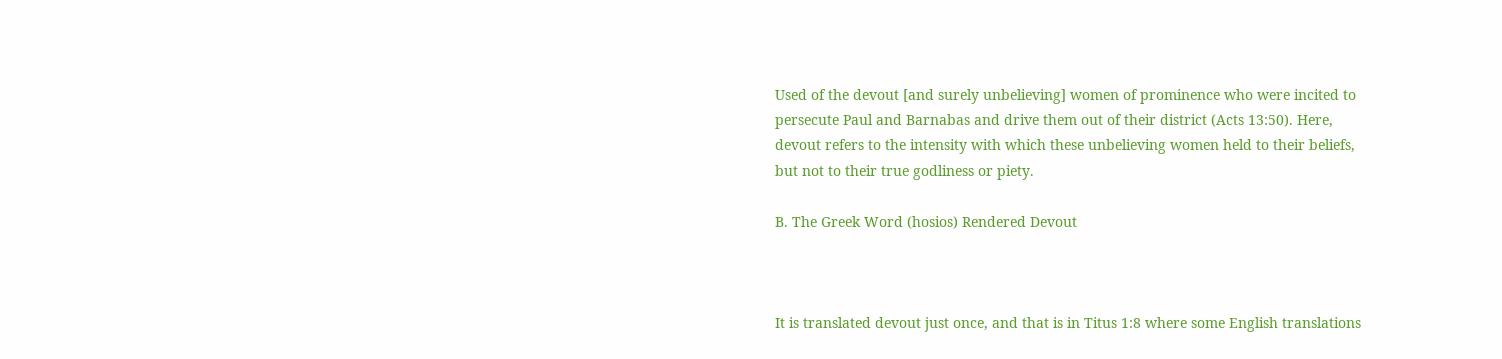Used of the devout [and surely unbelieving] women of prominence who were incited to
persecute Paul and Barnabas and drive them out of their district (Acts 13:50). Here,
devout refers to the intensity with which these unbelieving women held to their beliefs,
but not to their true godliness or piety.

B. The Greek Word (hosios) Rendered Devout



It is translated devout just once, and that is in Titus 1:8 where some English translations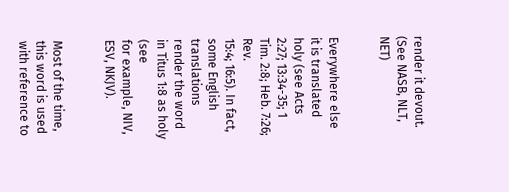render it devout. (See NASB, NLT, NET)


Everywhere else it is translated holy (see Acts 2:27; 13:34-35; 1 Tim. 2:8; Heb. 7:26; Rev.
15:4; 16:5). In fact, some English translations render the word in Titus 1:8 as holy (see
for example, NIV, ESV, NKJV).


Most of the time, this word is used with reference to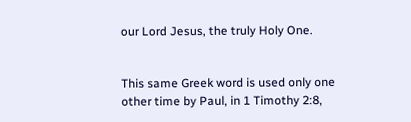our Lord Jesus, the truly Holy One.


This same Greek word is used only one other time by Paul, in 1 Timothy 2:8,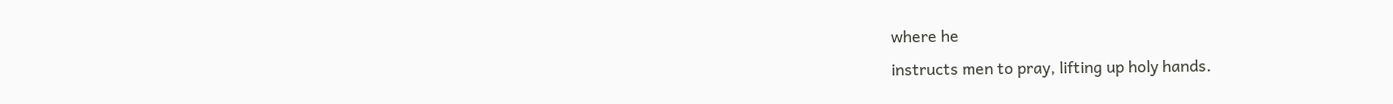where he
instructs men to pray, lifting up holy hands.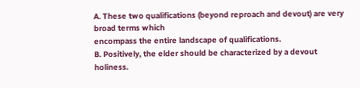A. These two qualifications (beyond reproach and devout) are very broad terms which
encompass the entire landscape of qualifications.
B. Positively, the elder should be characterized by a devout holiness.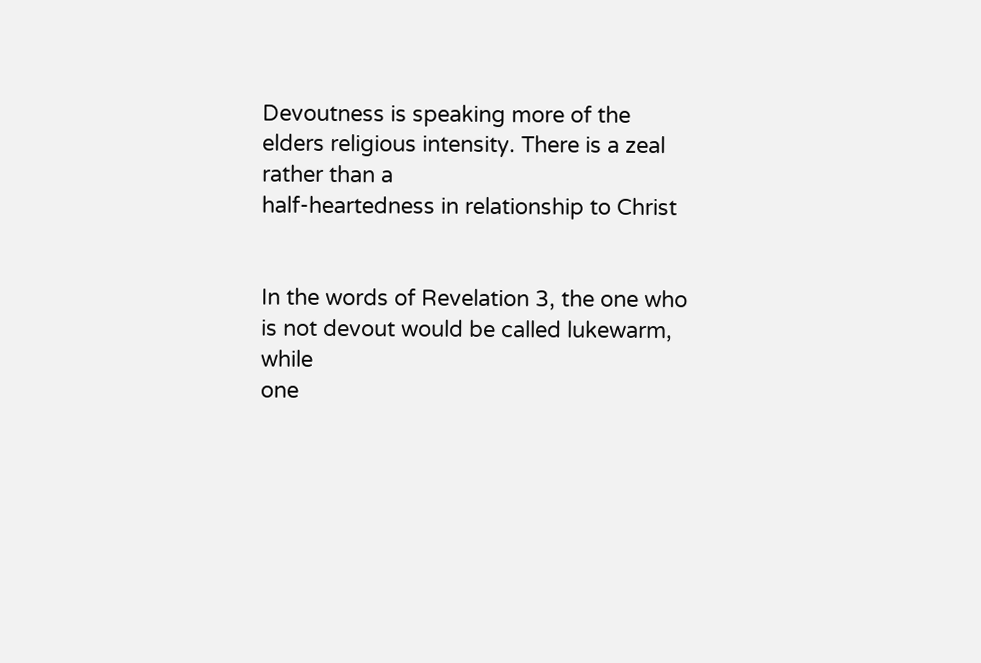Devoutness is speaking more of the elders religious intensity. There is a zeal rather than a
half-heartedness in relationship to Christ


In the words of Revelation 3, the one who is not devout would be called lukewarm, while
one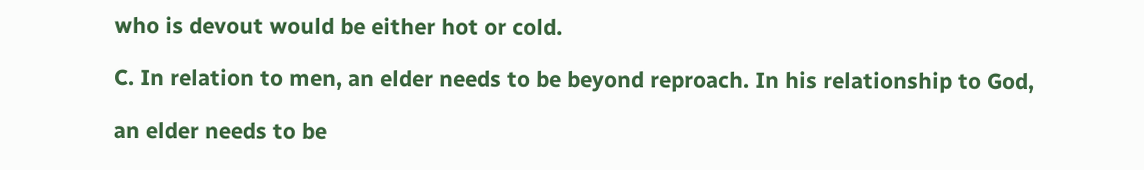who is devout would be either hot or cold.

C. In relation to men, an elder needs to be beyond reproach. In his relationship to God,

an elder needs to be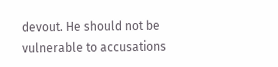devout. He should not be vulnerable to accusations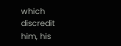which discredit
him, his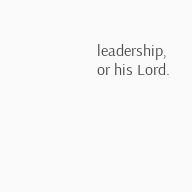leadership, or his Lord.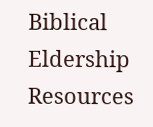Biblical Eldership Resources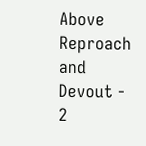Above Reproach and Devout - 2